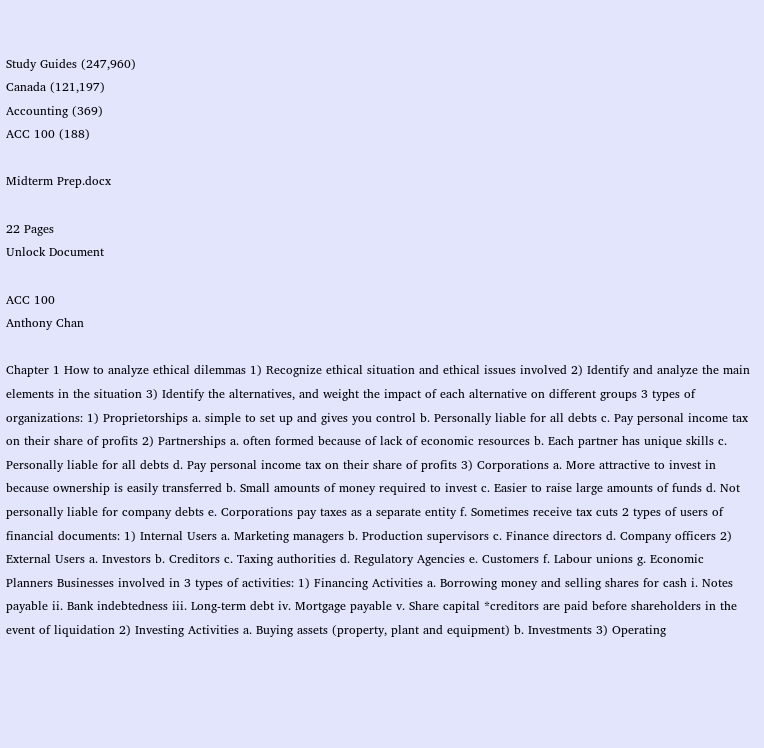Study Guides (247,960)
Canada (121,197)
Accounting (369)
ACC 100 (188)

Midterm Prep.docx

22 Pages
Unlock Document

ACC 100
Anthony Chan

Chapter 1 How to analyze ethical dilemmas 1) Recognize ethical situation and ethical issues involved 2) Identify and analyze the main elements in the situation 3) Identify the alternatives, and weight the impact of each alternative on different groups 3 types of organizations: 1) Proprietorships a. simple to set up and gives you control b. Personally liable for all debts c. Pay personal income tax on their share of profits 2) Partnerships a. often formed because of lack of economic resources b. Each partner has unique skills c. Personally liable for all debts d. Pay personal income tax on their share of profits 3) Corporations a. More attractive to invest in because ownership is easily transferred b. Small amounts of money required to invest c. Easier to raise large amounts of funds d. Not personally liable for company debts e. Corporations pay taxes as a separate entity f. Sometimes receive tax cuts 2 types of users of financial documents: 1) Internal Users a. Marketing managers b. Production supervisors c. Finance directors d. Company officers 2) External Users a. Investors b. Creditors c. Taxing authorities d. Regulatory Agencies e. Customers f. Labour unions g. Economic Planners Businesses involved in 3 types of activities: 1) Financing Activities a. Borrowing money and selling shares for cash i. Notes payable ii. Bank indebtedness iii. Long-term debt iv. Mortgage payable v. Share capital *creditors are paid before shareholders in the event of liquidation 2) Investing Activities a. Buying assets (property, plant and equipment) b. Investments 3) Operating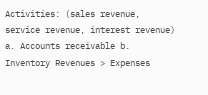Activities: (sales revenue, service revenue, interest revenue) a. Accounts receivable b. Inventory Revenues > Expenses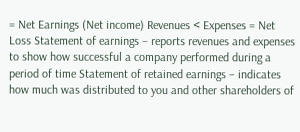= Net Earnings (Net income) Revenues < Expenses = Net Loss Statement of earnings – reports revenues and expenses to show how successful a company performed during a period of time Statement of retained earnings – indicates how much was distributed to you and other shareholders of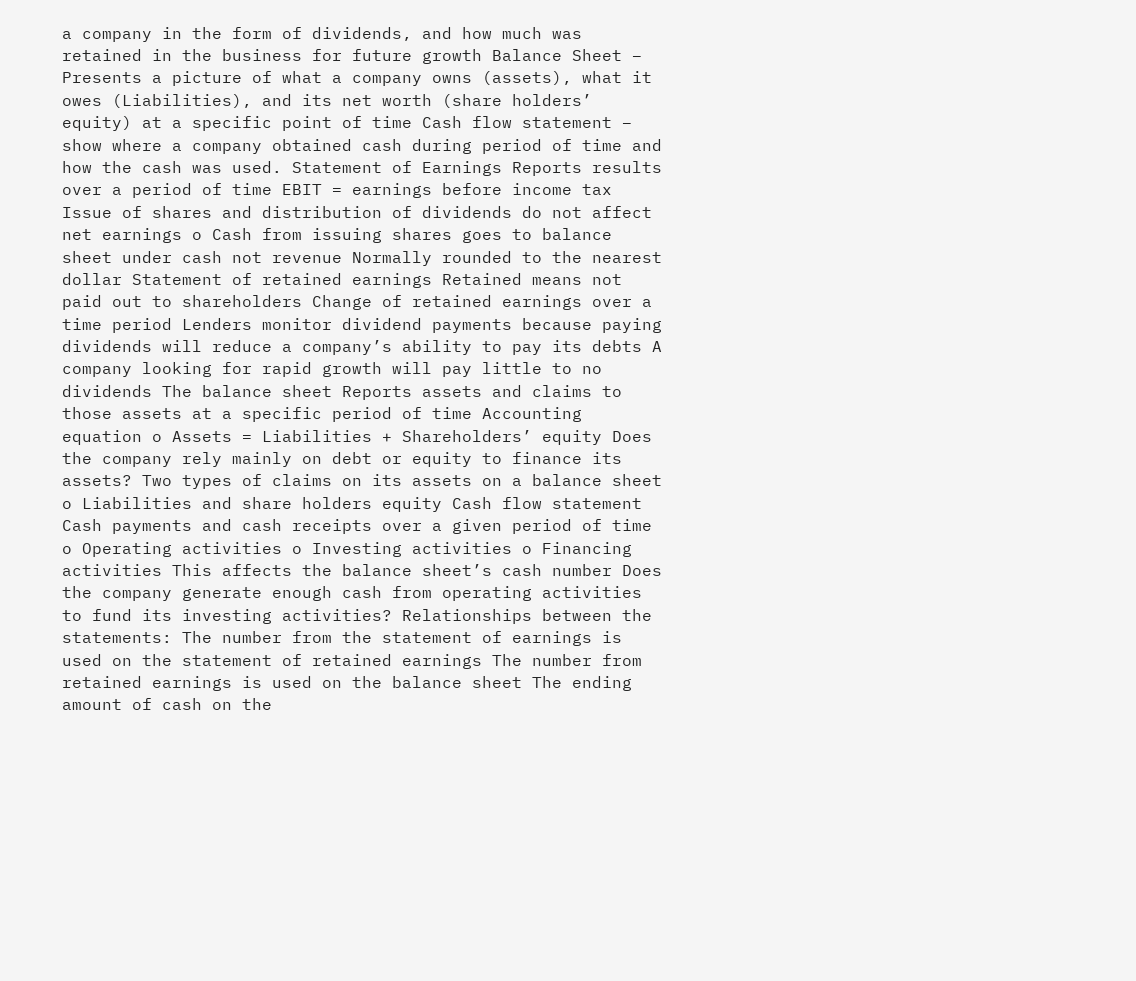a company in the form of dividends, and how much was retained in the business for future growth Balance Sheet – Presents a picture of what a company owns (assets), what it owes (Liabilities), and its net worth (share holders’ equity) at a specific point of time Cash flow statement – show where a company obtained cash during period of time and how the cash was used. Statement of Earnings Reports results over a period of time EBIT = earnings before income tax Issue of shares and distribution of dividends do not affect net earnings o Cash from issuing shares goes to balance sheet under cash not revenue Normally rounded to the nearest dollar Statement of retained earnings Retained means not paid out to shareholders Change of retained earnings over a time period Lenders monitor dividend payments because paying dividends will reduce a company’s ability to pay its debts A company looking for rapid growth will pay little to no dividends The balance sheet Reports assets and claims to those assets at a specific period of time Accounting equation o Assets = Liabilities + Shareholders’ equity Does the company rely mainly on debt or equity to finance its assets? Two types of claims on its assets on a balance sheet o Liabilities and share holders equity Cash flow statement Cash payments and cash receipts over a given period of time o Operating activities o Investing activities o Financing activities This affects the balance sheet’s cash number Does the company generate enough cash from operating activities to fund its investing activities? Relationships between the statements: The number from the statement of earnings is used on the statement of retained earnings The number from retained earnings is used on the balance sheet The ending amount of cash on the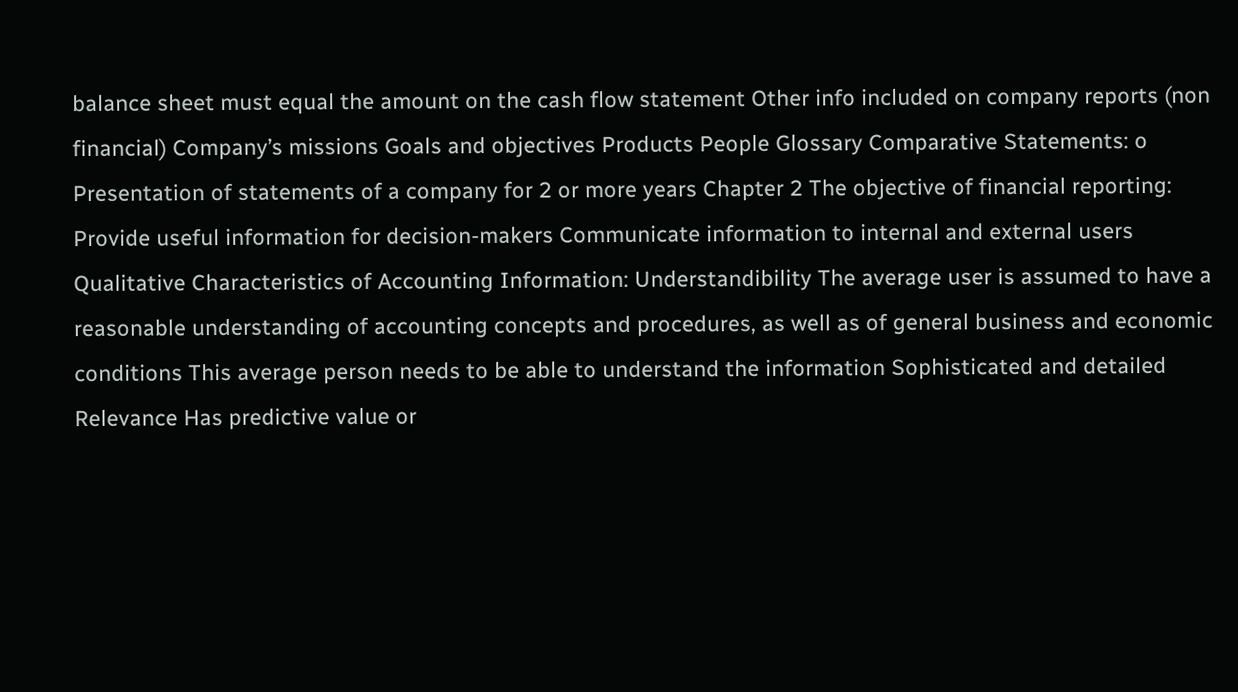balance sheet must equal the amount on the cash flow statement Other info included on company reports (non financial) Company’s missions Goals and objectives Products People Glossary Comparative Statements: o Presentation of statements of a company for 2 or more years Chapter 2 The objective of financial reporting: Provide useful information for decision-makers Communicate information to internal and external users Qualitative Characteristics of Accounting Information: Understandibility The average user is assumed to have a reasonable understanding of accounting concepts and procedures, as well as of general business and economic conditions This average person needs to be able to understand the information Sophisticated and detailed Relevance Has predictive value or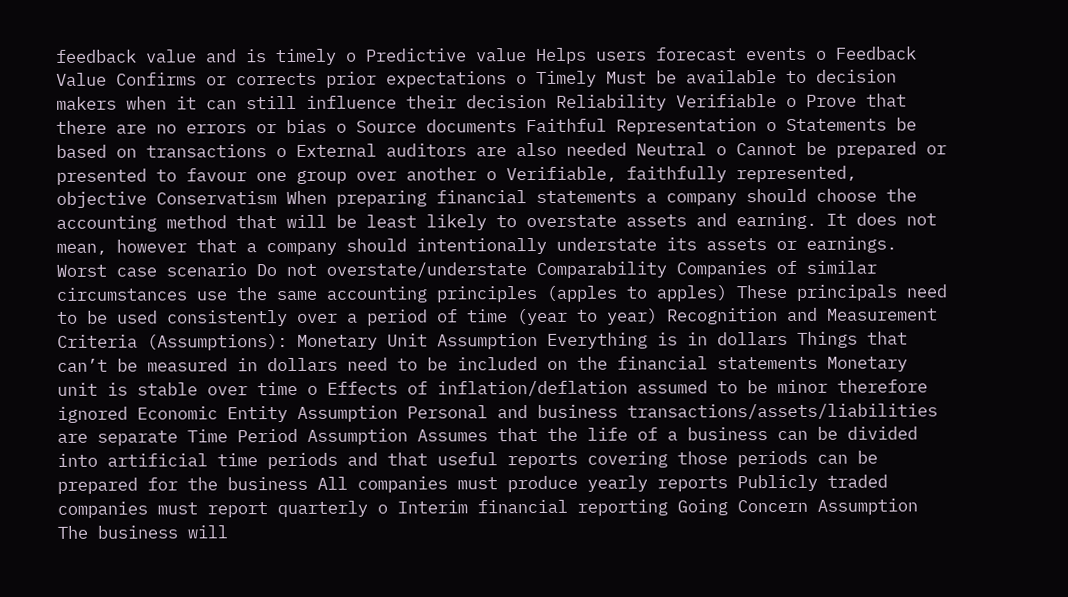feedback value and is timely o Predictive value Helps users forecast events o Feedback Value Confirms or corrects prior expectations o Timely Must be available to decision makers when it can still influence their decision Reliability Verifiable o Prove that there are no errors or bias o Source documents Faithful Representation o Statements be based on transactions o External auditors are also needed Neutral o Cannot be prepared or presented to favour one group over another o Verifiable, faithfully represented, objective Conservatism When preparing financial statements a company should choose the accounting method that will be least likely to overstate assets and earning. It does not mean, however that a company should intentionally understate its assets or earnings. Worst case scenario Do not overstate/understate Comparability Companies of similar circumstances use the same accounting principles (apples to apples) These principals need to be used consistently over a period of time (year to year) Recognition and Measurement Criteria (Assumptions): Monetary Unit Assumption Everything is in dollars Things that can’t be measured in dollars need to be included on the financial statements Monetary unit is stable over time o Effects of inflation/deflation assumed to be minor therefore ignored Economic Entity Assumption Personal and business transactions/assets/liabilities are separate Time Period Assumption Assumes that the life of a business can be divided into artificial time periods and that useful reports covering those periods can be prepared for the business All companies must produce yearly reports Publicly traded companies must report quarterly o Interim financial reporting Going Concern Assumption The business will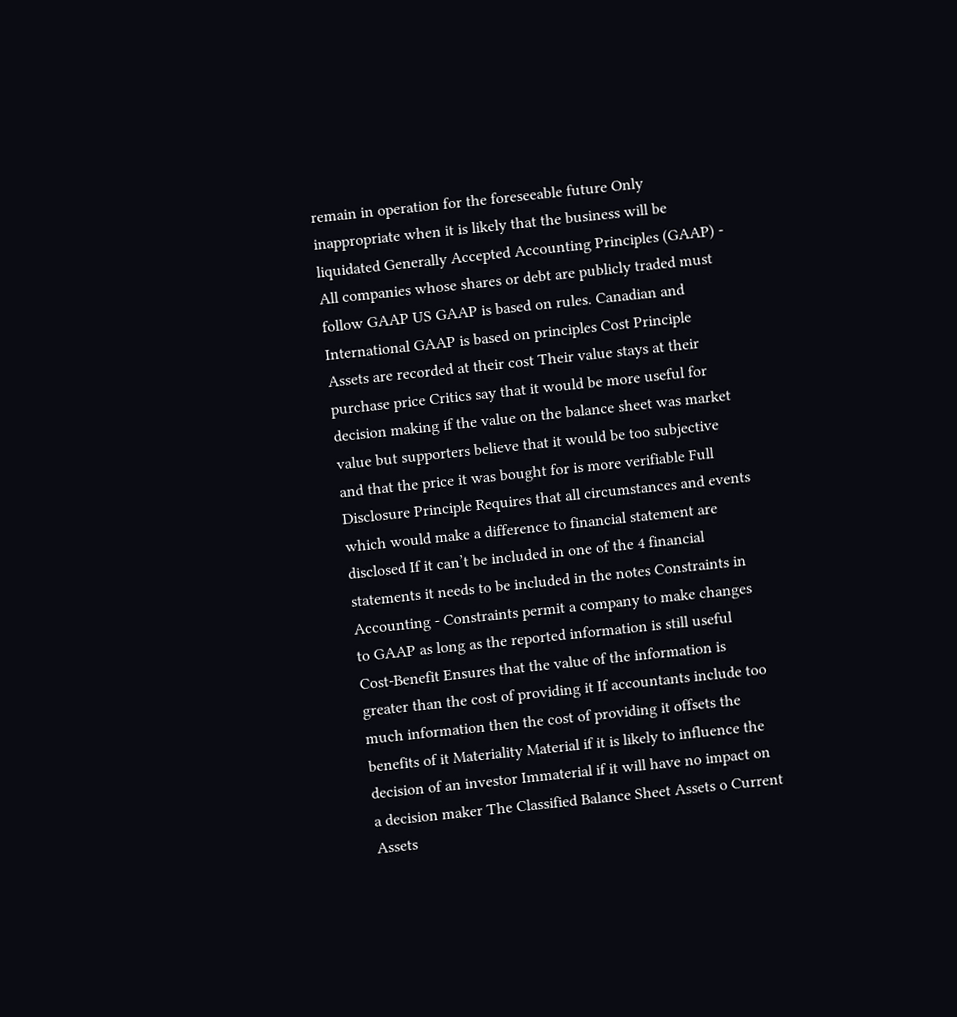remain in operation for the foreseeable future Only inappropriate when it is likely that the business will be liquidated Generally Accepted Accounting Principles (GAAP) - All companies whose shares or debt are publicly traded must follow GAAP US GAAP is based on rules. Canadian and International GAAP is based on principles Cost Principle Assets are recorded at their cost Their value stays at their purchase price Critics say that it would be more useful for decision making if the value on the balance sheet was market value but supporters believe that it would be too subjective and that the price it was bought for is more verifiable Full Disclosure Principle Requires that all circumstances and events which would make a difference to financial statement are disclosed If it can’t be included in one of the 4 financial statements it needs to be included in the notes Constraints in Accounting - Constraints permit a company to make changes to GAAP as long as the reported information is still useful Cost-Benefit Ensures that the value of the information is greater than the cost of providing it If accountants include too much information then the cost of providing it offsets the benefits of it Materiality Material if it is likely to influence the decision of an investor Immaterial if it will have no impact on a decision maker The Classified Balance Sheet Assets o Current Assets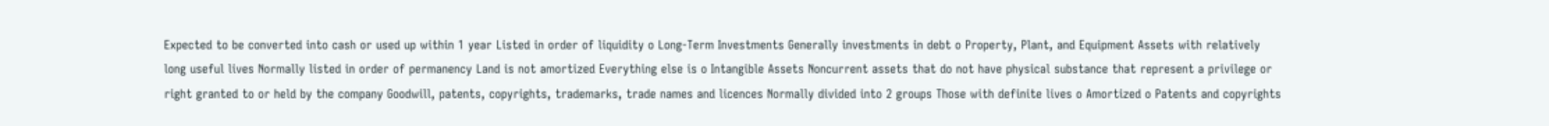Expected to be converted into cash or used up within 1 year Listed in order of liquidity o Long-Term Investments Generally investments in debt o Property, Plant, and Equipment Assets with relatively long useful lives Normally listed in order of permanency Land is not amortized Everything else is o Intangible Assets Noncurrent assets that do not have physical substance that represent a privilege or right granted to or held by the company Goodwill, patents, copyrights, trademarks, trade names and licences Normally divided into 2 groups Those with definite lives o Amortized o Patents and copyrights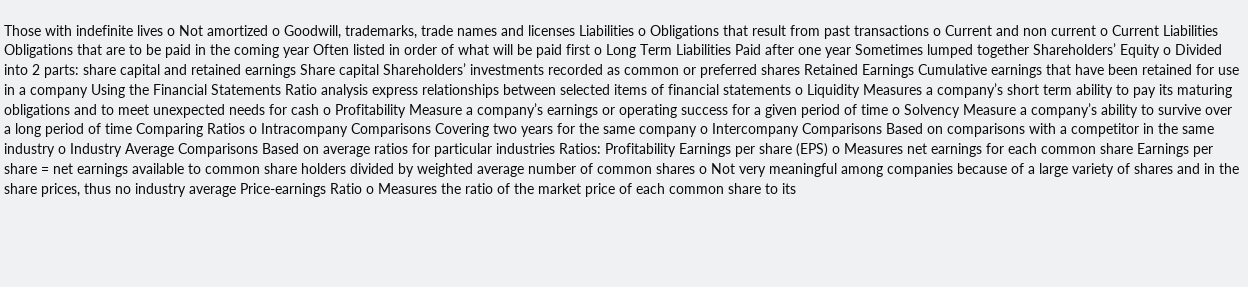Those with indefinite lives o Not amortized o Goodwill, trademarks, trade names and licenses Liabilities o Obligations that result from past transactions o Current and non current o Current Liabilities Obligations that are to be paid in the coming year Often listed in order of what will be paid first o Long Term Liabilities Paid after one year Sometimes lumped together Shareholders’ Equity o Divided into 2 parts: share capital and retained earnings Share capital Shareholders’ investments recorded as common or preferred shares Retained Earnings Cumulative earnings that have been retained for use in a company Using the Financial Statements Ratio analysis express relationships between selected items of financial statements o Liquidity Measures a company’s short term ability to pay its maturing obligations and to meet unexpected needs for cash o Profitability Measure a company’s earnings or operating success for a given period of time o Solvency Measure a company’s ability to survive over a long period of time Comparing Ratios o Intracompany Comparisons Covering two years for the same company o Intercompany Comparisons Based on comparisons with a competitor in the same industry o Industry Average Comparisons Based on average ratios for particular industries Ratios: Profitability Earnings per share (EPS) o Measures net earnings for each common share Earnings per share = net earnings available to common share holders divided by weighted average number of common shares o Not very meaningful among companies because of a large variety of shares and in the share prices, thus no industry average Price-earnings Ratio o Measures the ratio of the market price of each common share to its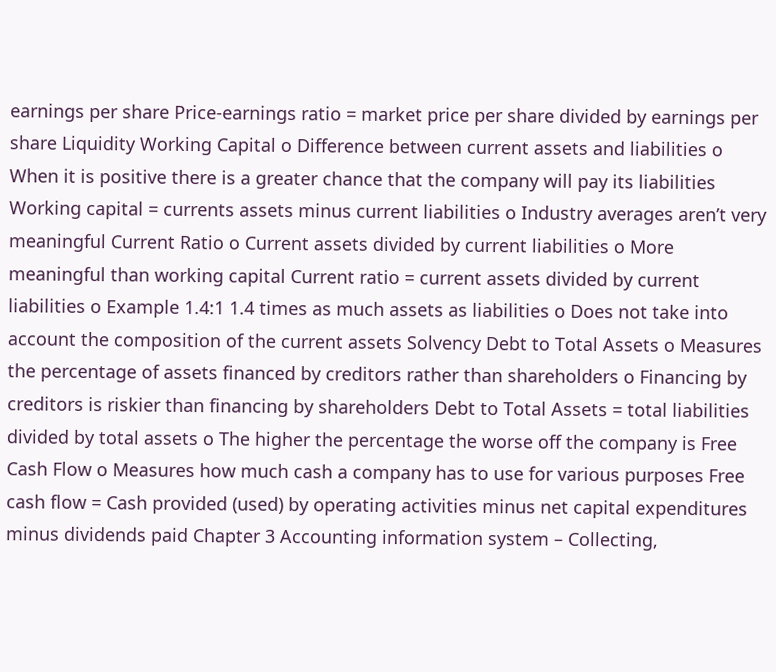earnings per share Price-earnings ratio = market price per share divided by earnings per share Liquidity Working Capital o Difference between current assets and liabilities o When it is positive there is a greater chance that the company will pay its liabilities Working capital = currents assets minus current liabilities o Industry averages aren’t very meaningful Current Ratio o Current assets divided by current liabilities o More meaningful than working capital Current ratio = current assets divided by current liabilities o Example 1.4:1 1.4 times as much assets as liabilities o Does not take into account the composition of the current assets Solvency Debt to Total Assets o Measures the percentage of assets financed by creditors rather than shareholders o Financing by creditors is riskier than financing by shareholders Debt to Total Assets = total liabilities divided by total assets o The higher the percentage the worse off the company is Free Cash Flow o Measures how much cash a company has to use for various purposes Free cash flow = Cash provided (used) by operating activities minus net capital expenditures minus dividends paid Chapter 3 Accounting information system – Collecting,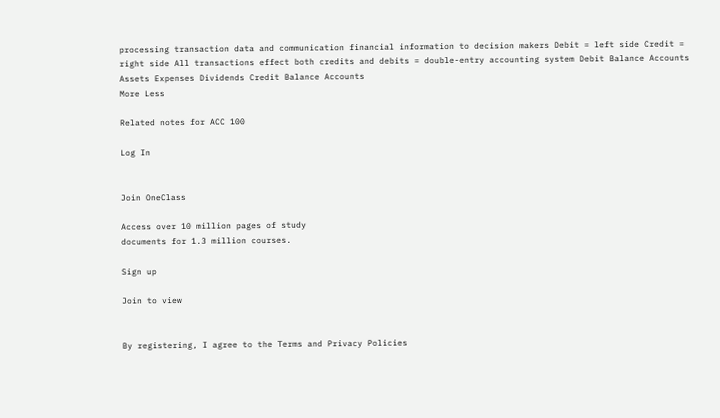processing transaction data and communication financial information to decision makers Debit = left side Credit = right side All transactions effect both credits and debits = double-entry accounting system Debit Balance Accounts Assets Expenses Dividends Credit Balance Accounts
More Less

Related notes for ACC 100

Log In


Join OneClass

Access over 10 million pages of study
documents for 1.3 million courses.

Sign up

Join to view


By registering, I agree to the Terms and Privacy Policies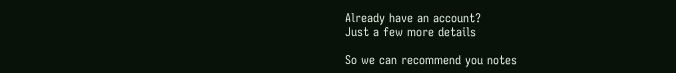Already have an account?
Just a few more details

So we can recommend you notes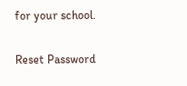for your school.

Reset Password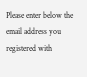Please enter below the email address you registered with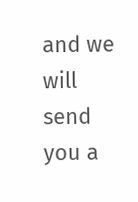and we will send you a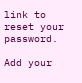link to reset your password.

Add your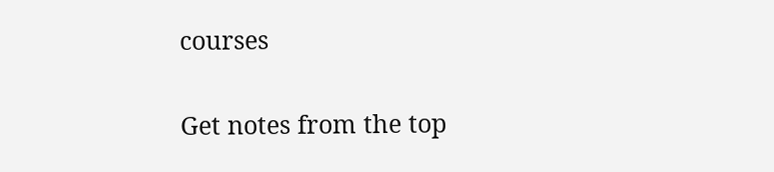courses

Get notes from the top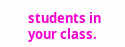students in your class.